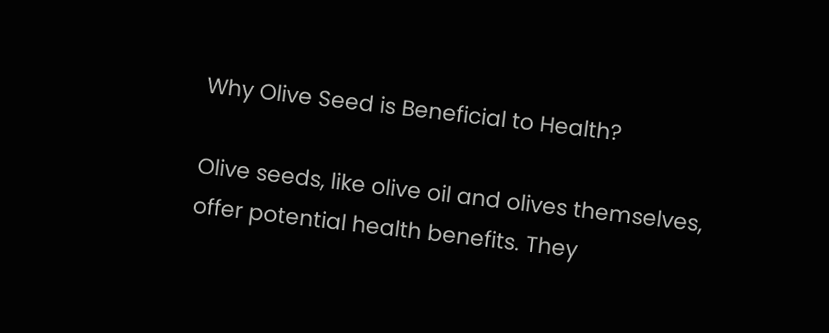Why Olive Seed is Beneficial to Health?

Olive seeds, like olive oil and olives themselves, offer potential health benefits. They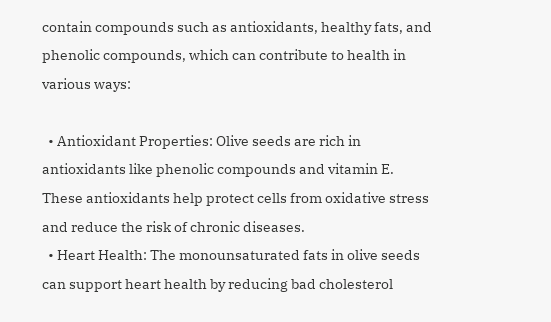contain compounds such as antioxidants, healthy fats, and phenolic compounds, which can contribute to health in various ways:

  • Antioxidant Properties: Olive seeds are rich in antioxidants like phenolic compounds and vitamin E. These antioxidants help protect cells from oxidative stress and reduce the risk of chronic diseases.
  • Heart Health: The monounsaturated fats in olive seeds can support heart health by reducing bad cholesterol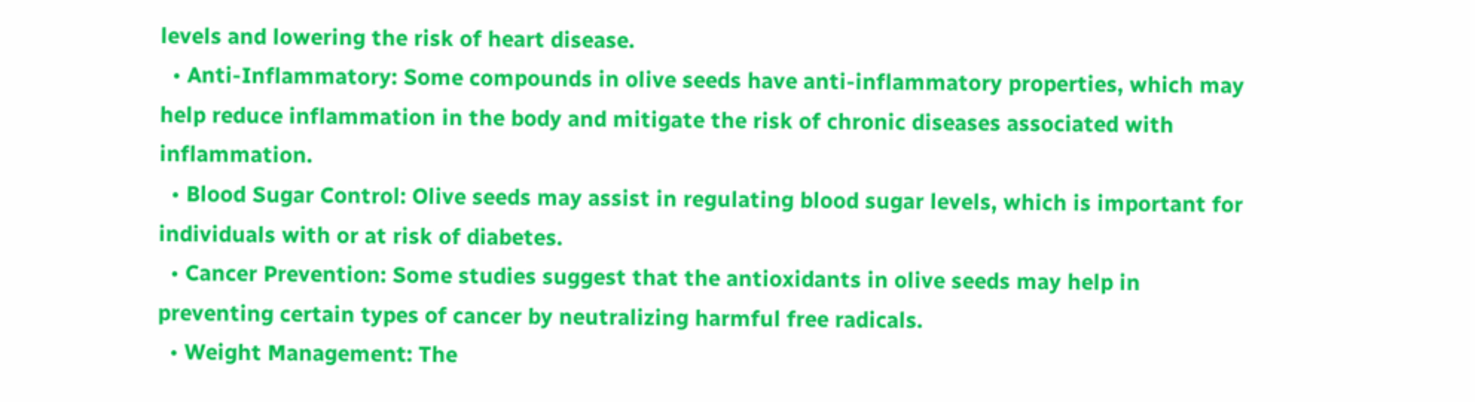levels and lowering the risk of heart disease.
  • Anti-Inflammatory: Some compounds in olive seeds have anti-inflammatory properties, which may help reduce inflammation in the body and mitigate the risk of chronic diseases associated with inflammation.
  • Blood Sugar Control: Olive seeds may assist in regulating blood sugar levels, which is important for individuals with or at risk of diabetes.
  • Cancer Prevention: Some studies suggest that the antioxidants in olive seeds may help in preventing certain types of cancer by neutralizing harmful free radicals.
  • Weight Management: The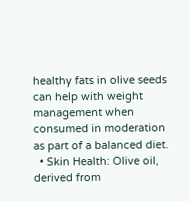healthy fats in olive seeds can help with weight management when consumed in moderation as part of a balanced diet.
  • Skin Health: Olive oil, derived from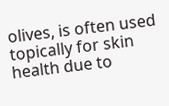olives, is often used topically for skin health due to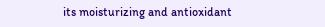its moisturizing and antioxidant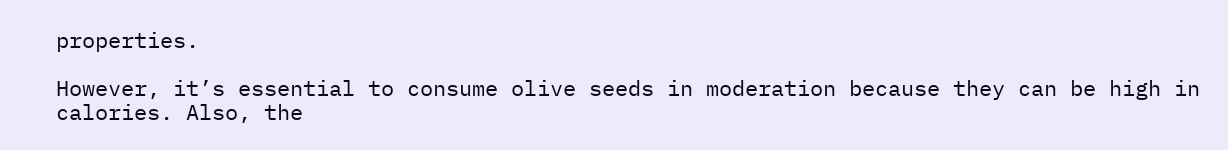properties.

However, it’s essential to consume olive seeds in moderation because they can be high in calories. Also, the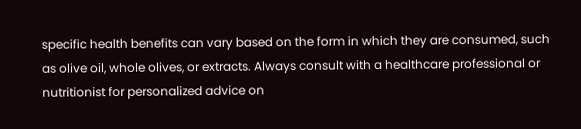specific health benefits can vary based on the form in which they are consumed, such as olive oil, whole olives, or extracts. Always consult with a healthcare professional or nutritionist for personalized advice on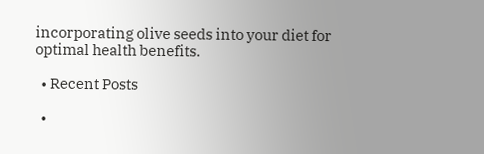incorporating olive seeds into your diet for optimal health benefits.

  • Recent Posts

  •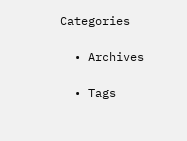Categories

  • Archives

  • Tags